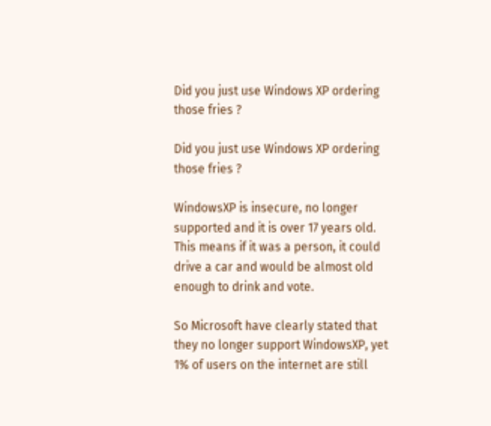Did you just use Windows XP ordering those fries ?

Did you just use Windows XP ordering those fries ?

WindowsXP is insecure, no longer supported and it is over 17 years old. This means if it was a person, it could drive a car and would be almost old enough to drink and vote.

So Microsoft have clearly stated that they no longer support WindowsXP, yet 1% of users on the internet are still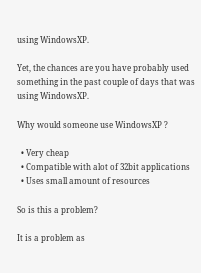using WindowsXP.

Yet, the chances are you have probably used something in the past couple of days that was using WindowsXP.

Why would someone use WindowsXP ?

  • Very cheap
  • Compatible with alot of 32bit applications
  • Uses small amount of resources

So is this a problem?

It is a problem as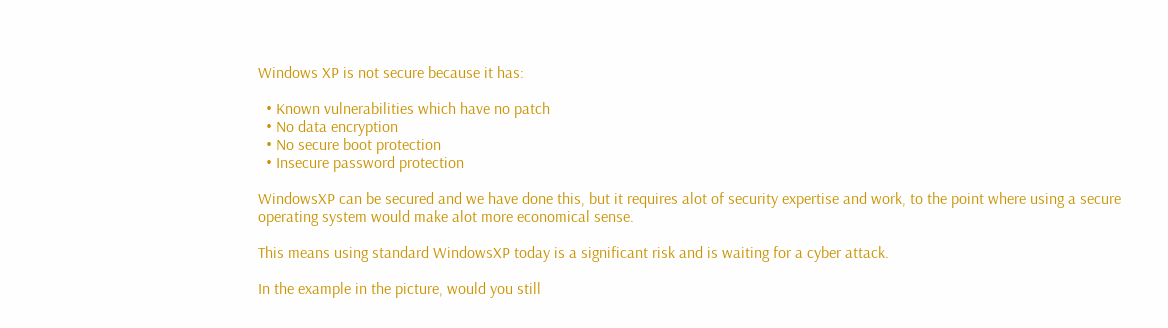Windows XP is not secure because it has:

  • Known vulnerabilities which have no patch
  • No data encryption
  • No secure boot protection
  • Insecure password protection

WindowsXP can be secured and we have done this, but it requires alot of security expertise and work, to the point where using a secure operating system would make alot more economical sense.

This means using standard WindowsXP today is a significant risk and is waiting for a cyber attack.

In the example in the picture, would you still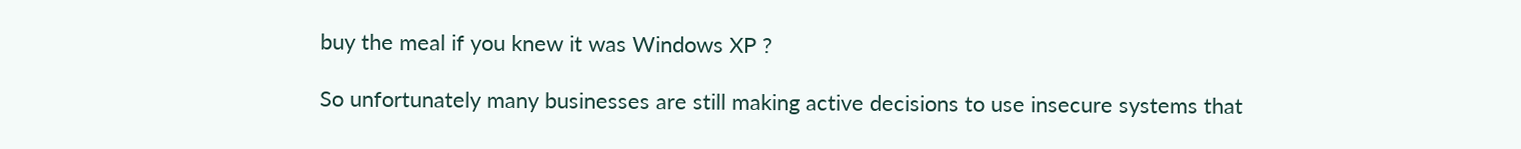buy the meal if you knew it was Windows XP ?

So unfortunately many businesses are still making active decisions to use insecure systems that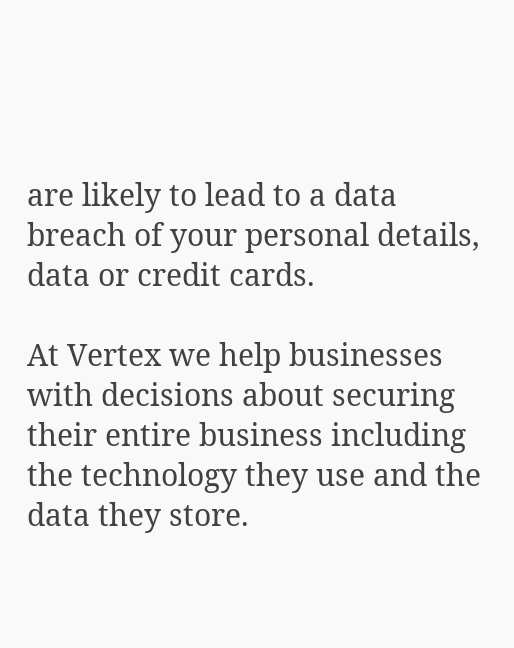are likely to lead to a data breach of your personal details, data or credit cards.

At Vertex we help businesses with decisions about securing their entire business including the technology they use and the data they store.